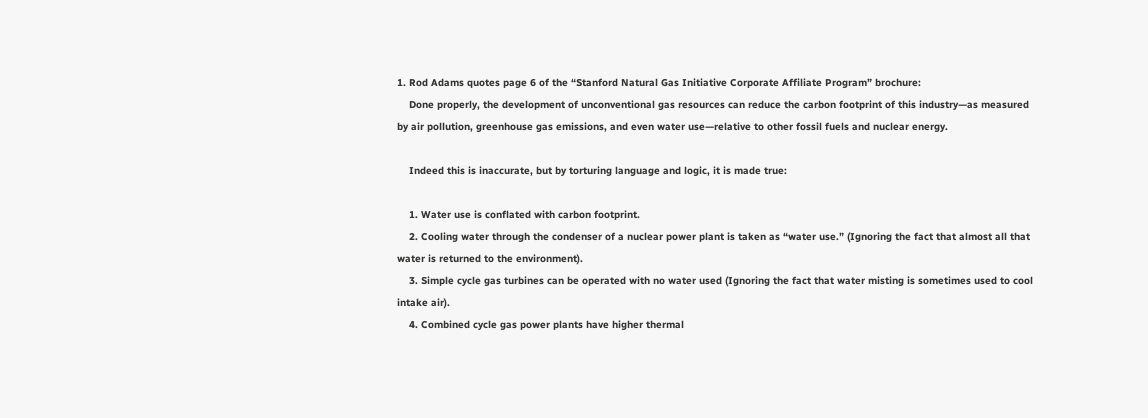1. Rod Adams quotes page 6 of the “Stanford Natural Gas Initiative Corporate Affiliate Program” brochure:
    Done properly, the development of unconventional gas resources can reduce the carbon footprint of this industry—as measured by air pollution, greenhouse gas emissions, and even water use—relative to other fossil fuels and nuclear energy.

    Indeed this is inaccurate, but by torturing language and logic, it is made true:

    1. Water use is conflated with carbon footprint.
    2. Cooling water through the condenser of a nuclear power plant is taken as “water use.” (Ignoring the fact that almost all that water is returned to the environment).
    3. Simple cycle gas turbines can be operated with no water used (Ignoring the fact that water misting is sometimes used to cool intake air).
    4. Combined cycle gas power plants have higher thermal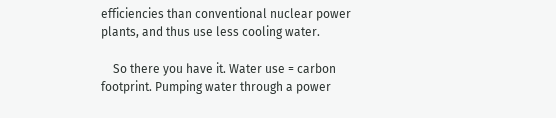efficiencies than conventional nuclear power plants, and thus use less cooling water.

    So there you have it. Water use = carbon footprint. Pumping water through a power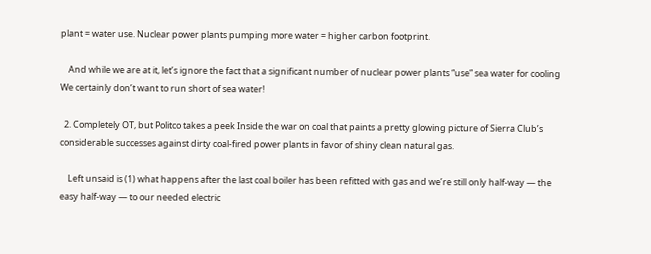plant = water use. Nuclear power plants pumping more water = higher carbon footprint.

    And while we are at it, let’s ignore the fact that a significant number of nuclear power plants “use” sea water for cooling We certainly don’t want to run short of sea water!

  2. Completely OT, but Politco takes a peek Inside the war on coal that paints a pretty glowing picture of Sierra Club’s considerable successes against dirty coal-fired power plants in favor of shiny clean natural gas.

    Left unsaid is (1) what happens after the last coal boiler has been refitted with gas and we’re still only half-way — the easy half-way — to our needed electric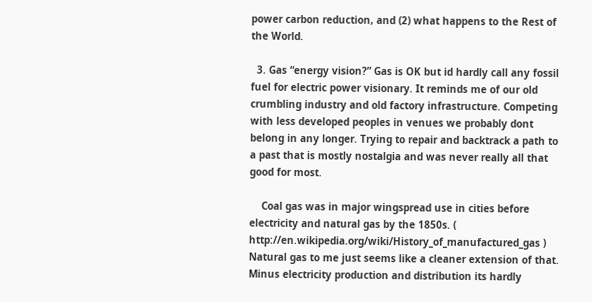power carbon reduction, and (2) what happens to the Rest of the World.

  3. Gas “energy vision?” Gas is OK but id hardly call any fossil fuel for electric power visionary. It reminds me of our old crumbling industry and old factory infrastructure. Competing with less developed peoples in venues we probably dont belong in any longer. Trying to repair and backtrack a path to a past that is mostly nostalgia and was never really all that good for most.

    Coal gas was in major wingspread use in cities before electricity and natural gas by the 1850s. ( http://en.wikipedia.org/wiki/History_of_manufactured_gas ) Natural gas to me just seems like a cleaner extension of that. Minus electricity production and distribution its hardly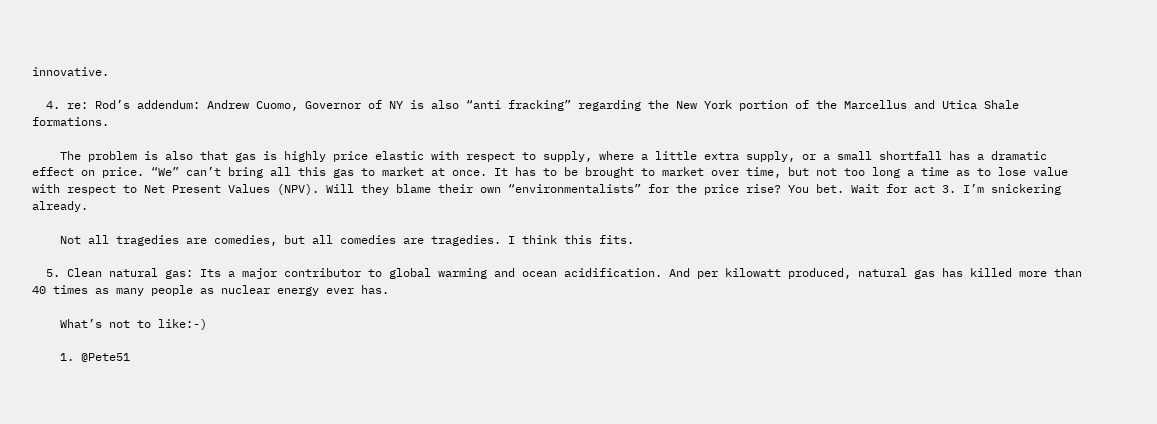innovative.

  4. re: Rod’s addendum: Andrew Cuomo, Governor of NY is also “anti fracking” regarding the New York portion of the Marcellus and Utica Shale formations.

    The problem is also that gas is highly price elastic with respect to supply, where a little extra supply, or a small shortfall has a dramatic effect on price. “We” can’t bring all this gas to market at once. It has to be brought to market over time, but not too long a time as to lose value with respect to Net Present Values (NPV). Will they blame their own “environmentalists” for the price rise? You bet. Wait for act 3. I’m snickering already.

    Not all tragedies are comedies, but all comedies are tragedies. I think this fits.

  5. Clean natural gas: Its a major contributor to global warming and ocean acidification. And per kilowatt produced, natural gas has killed more than 40 times as many people as nuclear energy ever has.

    What’s not to like:-)

    1. @Pete51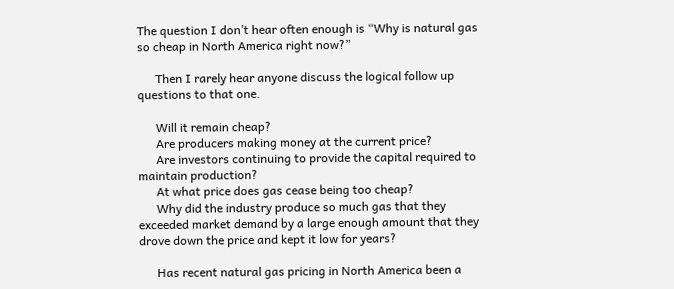The question I don’t hear often enough is “Why is natural gas so cheap in North America right now?”

      Then I rarely hear anyone discuss the logical follow up questions to that one.

      Will it remain cheap?
      Are producers making money at the current price?
      Are investors continuing to provide the capital required to maintain production?
      At what price does gas cease being too cheap?
      Why did the industry produce so much gas that they exceeded market demand by a large enough amount that they drove down the price and kept it low for years?

      Has recent natural gas pricing in North America been a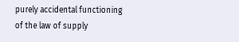purely accidental functioning of the law of supply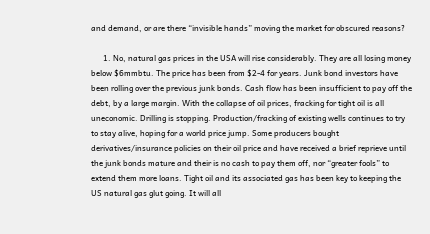and demand, or are there “invisible hands” moving the market for obscured reasons?

      1. No, natural gas prices in the USA will rise considerably. They are all losing money below $6mmbtu. The price has been from $2-4 for years. Junk bond investors have been rolling over the previous junk bonds. Cash flow has been insufficient to pay off the debt, by a large margin. With the collapse of oil prices, fracking for tight oil is all uneconomic. Drilling is stopping. Production/fracking of existing wells continues to try to stay alive, hoping for a world price jump. Some producers bought derivatives/insurance policies on their oil price and have received a brief reprieve until the junk bonds mature and their is no cash to pay them off, nor “greater fools” to extend them more loans. Tight oil and its associated gas has been key to keeping the US natural gas glut going. It will all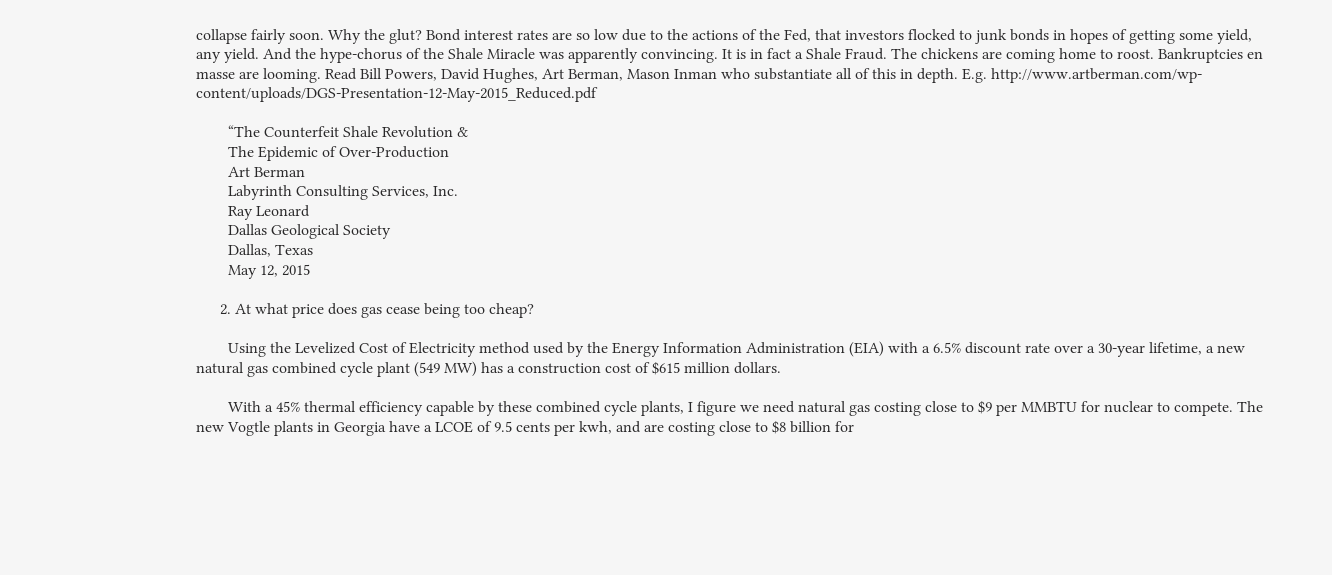collapse fairly soon. Why the glut? Bond interest rates are so low due to the actions of the Fed, that investors flocked to junk bonds in hopes of getting some yield, any yield. And the hype-chorus of the Shale Miracle was apparently convincing. It is in fact a Shale Fraud. The chickens are coming home to roost. Bankruptcies en masse are looming. Read Bill Powers, David Hughes, Art Berman, Mason Inman who substantiate all of this in depth. E.g. http://www.artberman.com/wp-content/uploads/DGS-Presentation-12-May-2015_Reduced.pdf

        “The Counterfeit Shale Revolution &
        The Epidemic of Over-Production
        Art Berman
        Labyrinth Consulting Services, Inc.
        Ray Leonard
        Dallas Geological Society
        Dallas, Texas
        May 12, 2015

      2. At what price does gas cease being too cheap?

        Using the Levelized Cost of Electricity method used by the Energy Information Administration (EIA) with a 6.5% discount rate over a 30-year lifetime, a new natural gas combined cycle plant (549 MW) has a construction cost of $615 million dollars.

        With a 45% thermal efficiency capable by these combined cycle plants, I figure we need natural gas costing close to $9 per MMBTU for nuclear to compete. The new Vogtle plants in Georgia have a LCOE of 9.5 cents per kwh, and are costing close to $8 billion for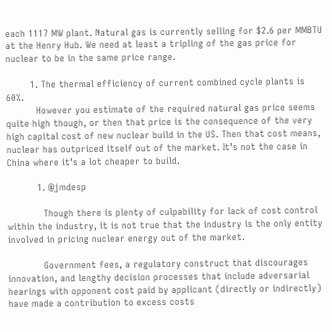each 1117 MW plant. Natural gas is currently selling for $2.6 per MMBTU at the Henry Hub. We need at least a tripling of the gas price for nuclear to be in the same price range.

        1. The thermal efficiency of current combined cycle plants is 60%.
          However you estimate of the required natural gas price seems quite high though, or then that price is the consequence of the very high capital cost of new nuclear build in the US. Then that cost means, nuclear has outpriced itself out of the market. It’s not the case in China where it’s a lot cheaper to build.

          1. @jmdesp

            Though there is plenty of culpability for lack of cost control within the industry, it is not true that the industry is the only entity involved in pricing nuclear energy out of the market.

            Government fees, a regulatory construct that discourages innovation, and lengthy decision processes that include adversarial hearings with opponent cost paid by applicant (directly or indirectly) have made a contribution to excess costs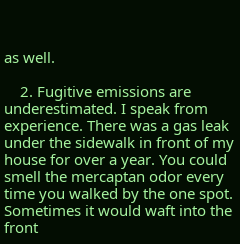as well.

    2. Fugitive emissions are underestimated. I speak from experience. There was a gas leak under the sidewalk in front of my house for over a year. You could smell the mercaptan odor every time you walked by the one spot. Sometimes it would waft into the front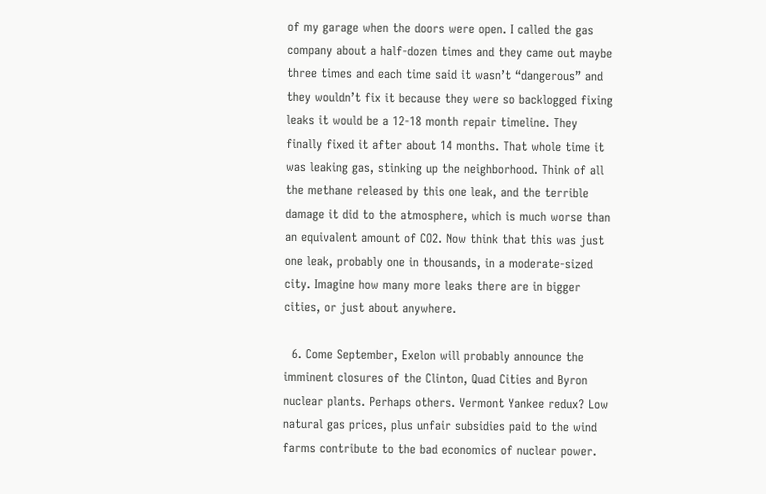of my garage when the doors were open. I called the gas company about a half-dozen times and they came out maybe three times and each time said it wasn’t “dangerous” and they wouldn’t fix it because they were so backlogged fixing leaks it would be a 12-18 month repair timeline. They finally fixed it after about 14 months. That whole time it was leaking gas, stinking up the neighborhood. Think of all the methane released by this one leak, and the terrible damage it did to the atmosphere, which is much worse than an equivalent amount of CO2. Now think that this was just one leak, probably one in thousands, in a moderate-sized city. Imagine how many more leaks there are in bigger cities, or just about anywhere.

  6. Come September, Exelon will probably announce the imminent closures of the Clinton, Quad Cities and Byron nuclear plants. Perhaps others. Vermont Yankee redux? Low natural gas prices, plus unfair subsidies paid to the wind farms contribute to the bad economics of nuclear power.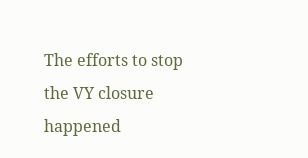The efforts to stop the VY closure happened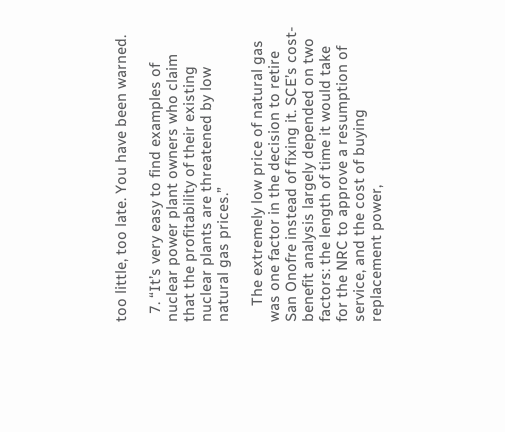too little, too late. You have been warned.

  7. “It’s very easy to find examples of nuclear power plant owners who claim that the profitability of their existing nuclear plants are threatened by low natural gas prices.”

    The extremely low price of natural gas was one factor in the decision to retire San Onofre instead of fixing it. SCE’s cost-benefit analysis largely depended on two factors: the length of time it would take for the NRC to approve a resumption of service, and the cost of buying replacement power,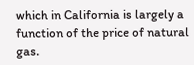which in California is largely a function of the price of natural gas.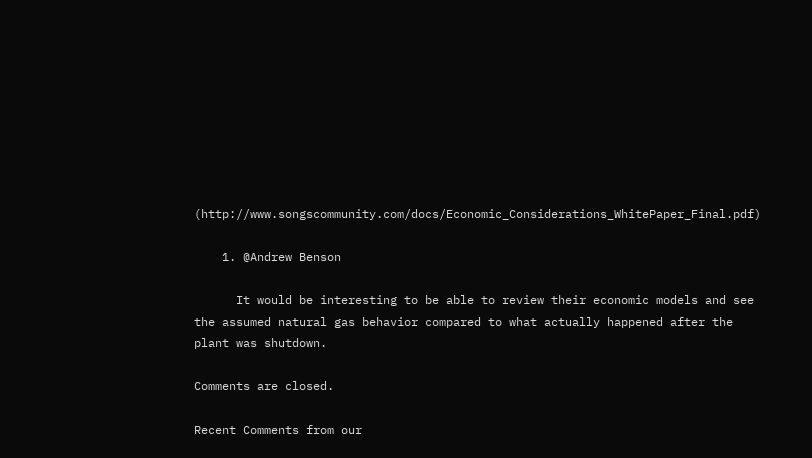(http://www.songscommunity.com/docs/Economic_Considerations_WhitePaper_Final.pdf)

    1. @Andrew Benson

      It would be interesting to be able to review their economic models and see the assumed natural gas behavior compared to what actually happened after the plant was shutdown.

Comments are closed.

Recent Comments from our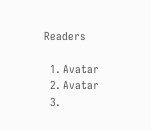Readers

  1. Avatar
  2. Avatar
  3.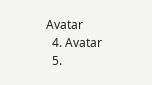Avatar
  4. Avatar
  5.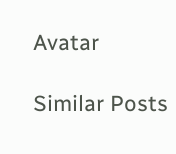Avatar

Similar Posts